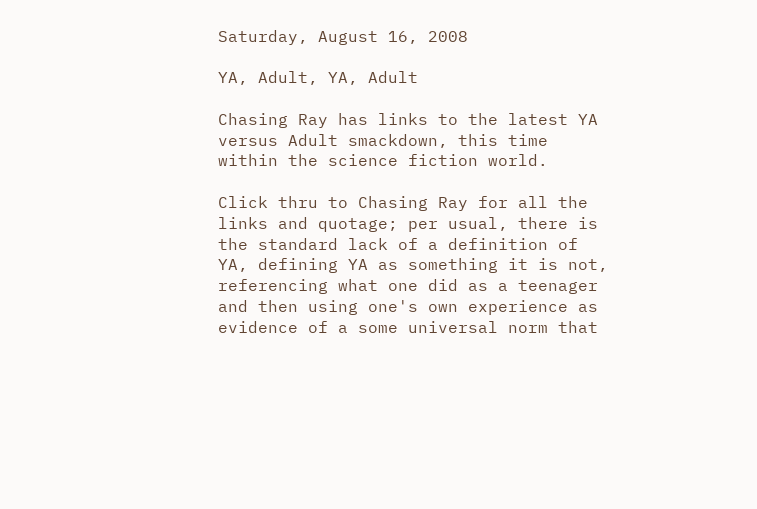Saturday, August 16, 2008

YA, Adult, YA, Adult

Chasing Ray has links to the latest YA versus Adult smackdown, this time within the science fiction world.

Click thru to Chasing Ray for all the links and quotage; per usual, there is the standard lack of a definition of YA, defining YA as something it is not, referencing what one did as a teenager and then using one's own experience as evidence of a some universal norm that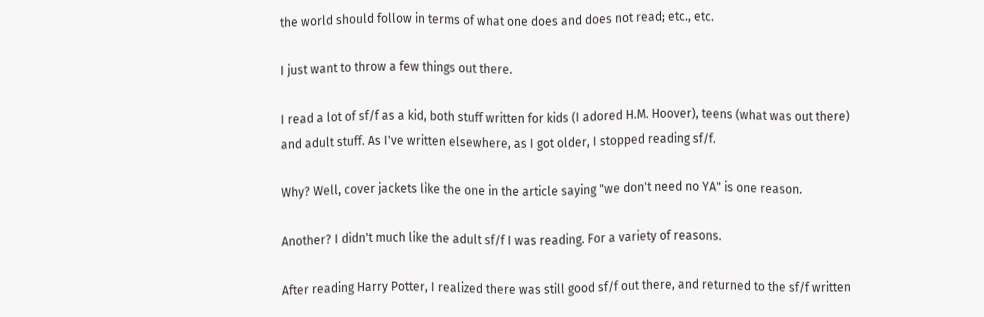the world should follow in terms of what one does and does not read; etc., etc.

I just want to throw a few things out there.

I read a lot of sf/f as a kid, both stuff written for kids (I adored H.M. Hoover), teens (what was out there) and adult stuff. As I've written elsewhere, as I got older, I stopped reading sf/f.

Why? Well, cover jackets like the one in the article saying "we don't need no YA" is one reason.

Another? I didn't much like the adult sf/f I was reading. For a variety of reasons.

After reading Harry Potter, I realized there was still good sf/f out there, and returned to the sf/f written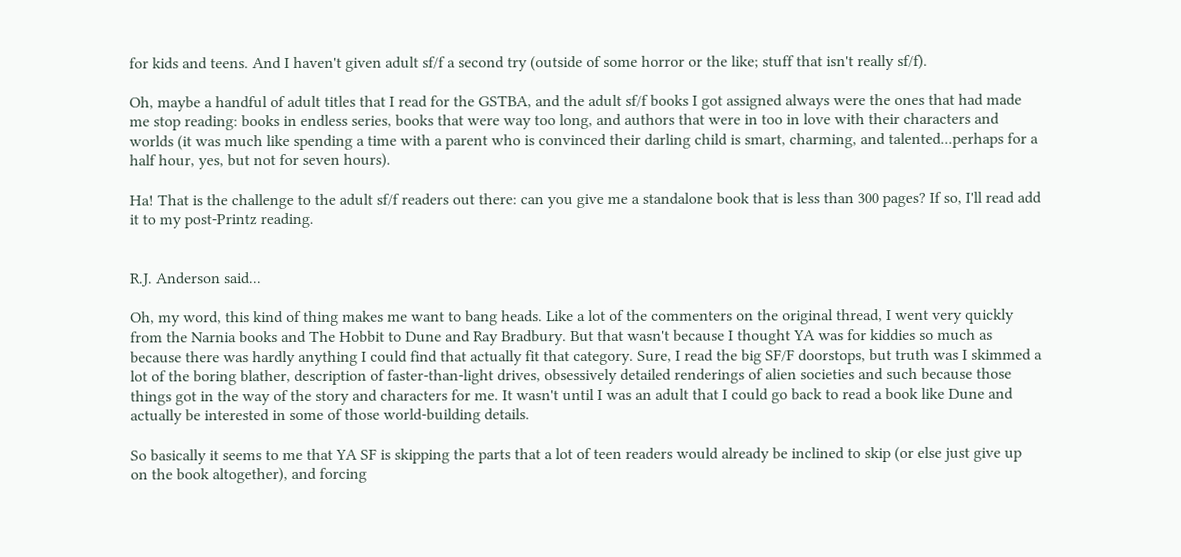for kids and teens. And I haven't given adult sf/f a second try (outside of some horror or the like; stuff that isn't really sf/f).

Oh, maybe a handful of adult titles that I read for the GSTBA, and the adult sf/f books I got assigned always were the ones that had made me stop reading: books in endless series, books that were way too long, and authors that were in too in love with their characters and worlds (it was much like spending a time with a parent who is convinced their darling child is smart, charming, and talented...perhaps for a half hour, yes, but not for seven hours).

Ha! That is the challenge to the adult sf/f readers out there: can you give me a standalone book that is less than 300 pages? If so, I'll read add it to my post-Printz reading.


R.J. Anderson said...

Oh, my word, this kind of thing makes me want to bang heads. Like a lot of the commenters on the original thread, I went very quickly from the Narnia books and The Hobbit to Dune and Ray Bradbury. But that wasn't because I thought YA was for kiddies so much as because there was hardly anything I could find that actually fit that category. Sure, I read the big SF/F doorstops, but truth was I skimmed a lot of the boring blather, description of faster-than-light drives, obsessively detailed renderings of alien societies and such because those things got in the way of the story and characters for me. It wasn't until I was an adult that I could go back to read a book like Dune and actually be interested in some of those world-building details.

So basically it seems to me that YA SF is skipping the parts that a lot of teen readers would already be inclined to skip (or else just give up on the book altogether), and forcing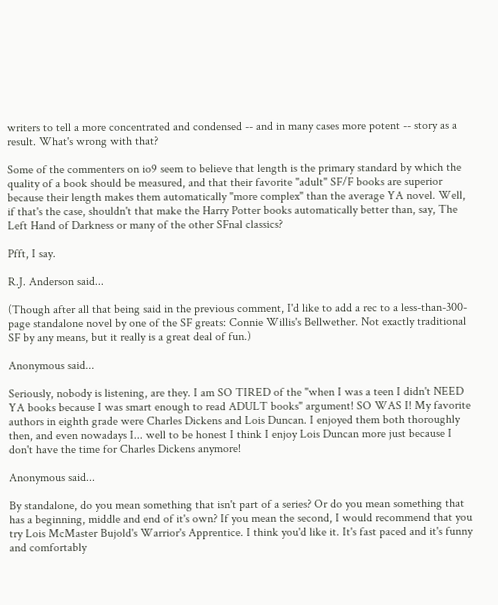writers to tell a more concentrated and condensed -- and in many cases more potent -- story as a result. What's wrong with that?

Some of the commenters on io9 seem to believe that length is the primary standard by which the quality of a book should be measured, and that their favorite "adult" SF/F books are superior because their length makes them automatically "more complex" than the average YA novel. Well, if that's the case, shouldn't that make the Harry Potter books automatically better than, say, The Left Hand of Darkness or many of the other SFnal classics?

Pfft, I say.

R.J. Anderson said...

(Though after all that being said in the previous comment, I'd like to add a rec to a less-than-300-page standalone novel by one of the SF greats: Connie Willis's Bellwether. Not exactly traditional SF by any means, but it really is a great deal of fun.)

Anonymous said...

Seriously, nobody is listening, are they. I am SO TIRED of the "when I was a teen I didn't NEED YA books because I was smart enough to read ADULT books" argument! SO WAS I! My favorite authors in eighth grade were Charles Dickens and Lois Duncan. I enjoyed them both thoroughly then, and even nowadays I... well to be honest I think I enjoy Lois Duncan more just because I don't have the time for Charles Dickens anymore!

Anonymous said...

By standalone, do you mean something that isn't part of a series? Or do you mean something that has a beginning, middle and end of it's own? If you mean the second, I would recommend that you try Lois McMaster Bujold's Warrior's Apprentice. I think you'd like it. It's fast paced and it's funny and comfortably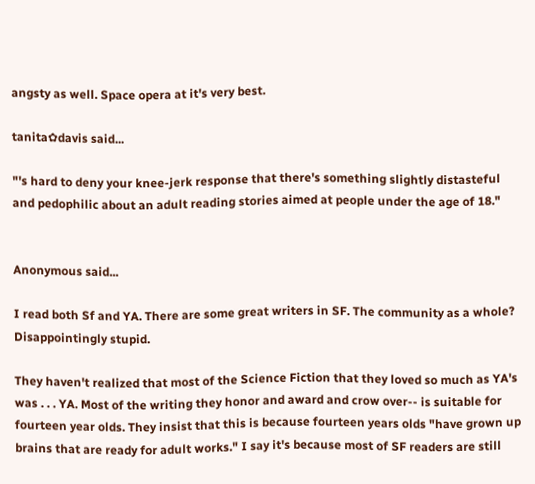angsty as well. Space opera at it's very best.

tanita✿davis said...

"'s hard to deny your knee-jerk response that there's something slightly distasteful and pedophilic about an adult reading stories aimed at people under the age of 18."


Anonymous said...

I read both Sf and YA. There are some great writers in SF. The community as a whole? Disappointingly stupid.

They haven't realized that most of the Science Fiction that they loved so much as YA's was . . . YA. Most of the writing they honor and award and crow over-- is suitable for fourteen year olds. They insist that this is because fourteen years olds "have grown up brains that are ready for adult works." I say it's because most of SF readers are still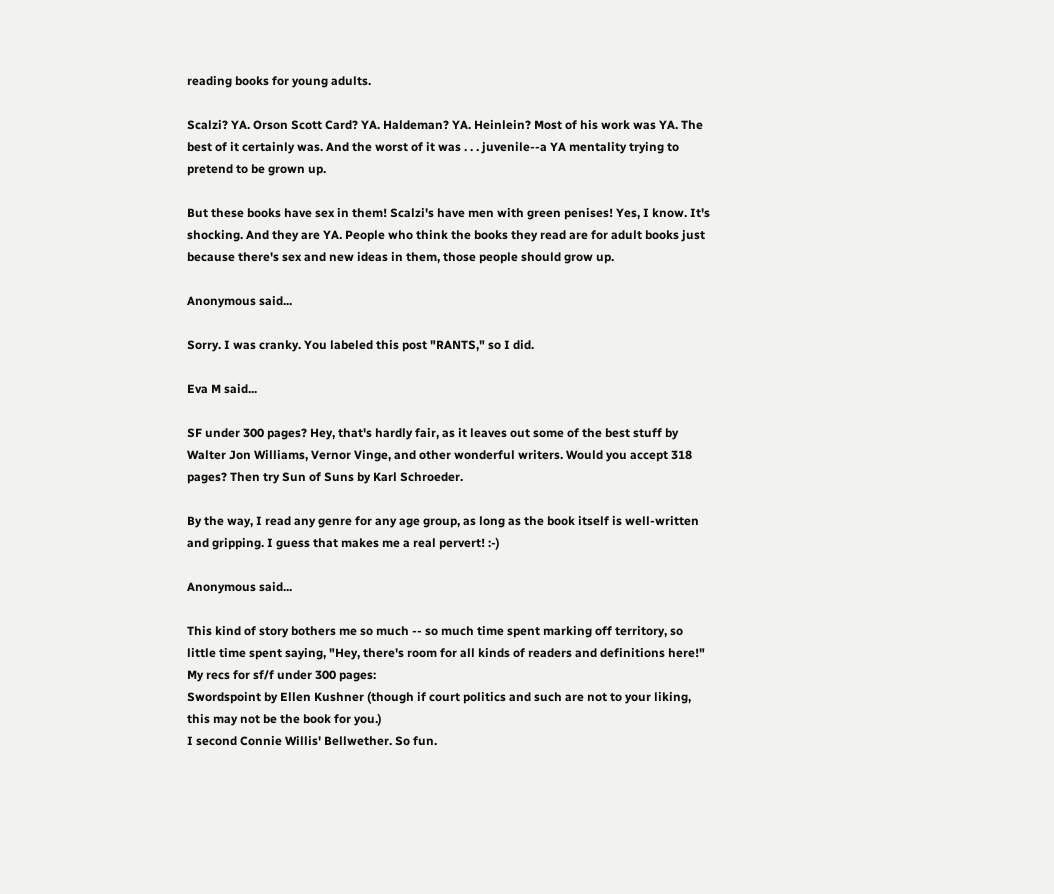reading books for young adults.

Scalzi? YA. Orson Scott Card? YA. Haldeman? YA. Heinlein? Most of his work was YA. The best of it certainly was. And the worst of it was . . . juvenile--a YA mentality trying to pretend to be grown up.

But these books have sex in them! Scalzi's have men with green penises! Yes, I know. It's shocking. And they are YA. People who think the books they read are for adult books just because there's sex and new ideas in them, those people should grow up.

Anonymous said...

Sorry. I was cranky. You labeled this post "RANTS," so I did.

Eva M said...

SF under 300 pages? Hey, that's hardly fair, as it leaves out some of the best stuff by Walter Jon Williams, Vernor Vinge, and other wonderful writers. Would you accept 318 pages? Then try Sun of Suns by Karl Schroeder.

By the way, I read any genre for any age group, as long as the book itself is well-written and gripping. I guess that makes me a real pervert! :-)

Anonymous said...

This kind of story bothers me so much -- so much time spent marking off territory, so little time spent saying, "Hey, there's room for all kinds of readers and definitions here!"
My recs for sf/f under 300 pages:
Swordspoint by Ellen Kushner (though if court politics and such are not to your liking, this may not be the book for you.)
I second Connie Willis' Bellwether. So fun.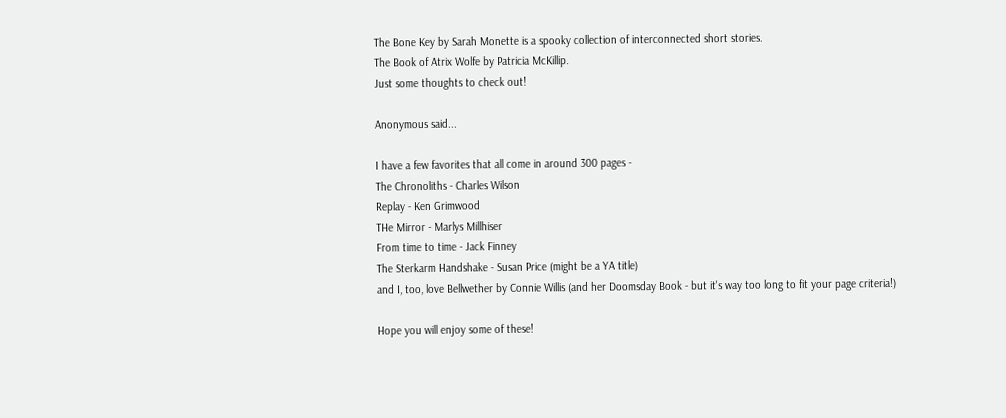The Bone Key by Sarah Monette is a spooky collection of interconnected short stories.
The Book of Atrix Wolfe by Patricia McKillip.
Just some thoughts to check out!

Anonymous said...

I have a few favorites that all come in around 300 pages -
The Chronoliths - Charles Wilson
Replay - Ken Grimwood
THe Mirror - Marlys Millhiser
From time to time - Jack Finney
The Sterkarm Handshake - Susan Price (might be a YA title)
and I, too, love Bellwether by Connie Willis (and her Doomsday Book - but it's way too long to fit your page criteria!)

Hope you will enjoy some of these!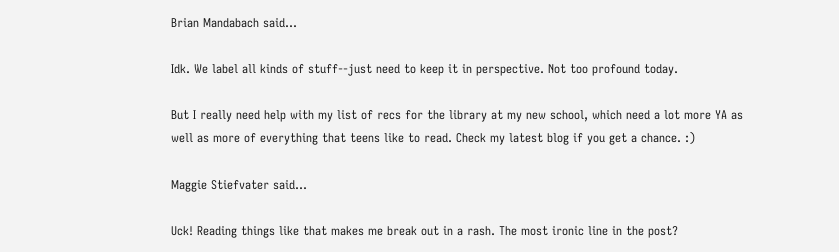Brian Mandabach said...

Idk. We label all kinds of stuff--just need to keep it in perspective. Not too profound today.

But I really need help with my list of recs for the library at my new school, which need a lot more YA as well as more of everything that teens like to read. Check my latest blog if you get a chance. :)

Maggie Stiefvater said...

Uck! Reading things like that makes me break out in a rash. The most ironic line in the post?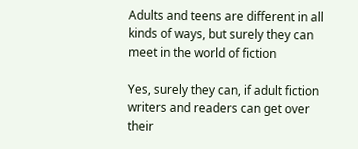Adults and teens are different in all kinds of ways, but surely they can meet in the world of fiction

Yes, surely they can, if adult fiction writers and readers can get over their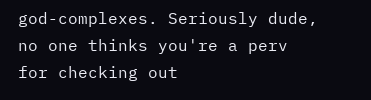god-complexes. Seriously dude, no one thinks you're a perv for checking out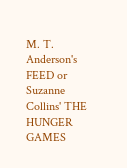M. T. Anderson's FEED or Suzanne Collins' THE HUNGER GAMES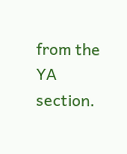from the YA section.